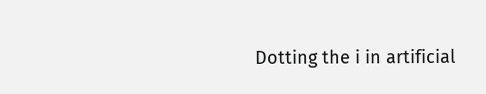Dotting the i in artificial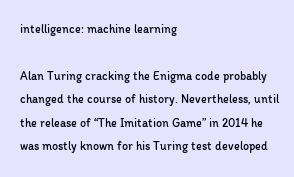intelligence: machine learning

Alan Turing cracking the Enigma code probably changed the course of history. Nevertheless, until the release of “The Imitation Game” in 2014 he was mostly known for his Turing test developed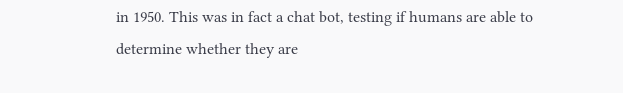in 1950. This was in fact a chat bot, testing if humans are able to determine whether they are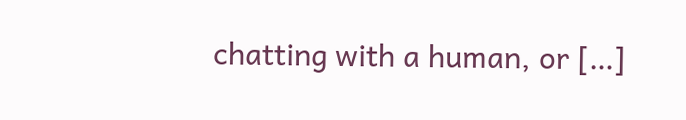chatting with a human, or […]